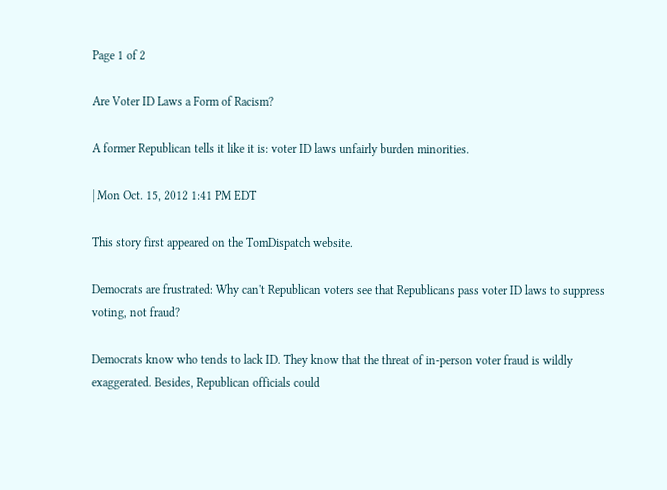Page 1 of 2

Are Voter ID Laws a Form of Racism?

A former Republican tells it like it is: voter ID laws unfairly burden minorities.

| Mon Oct. 15, 2012 1:41 PM EDT

This story first appeared on the TomDispatch website.

Democrats are frustrated: Why can't Republican voters see that Republicans pass voter ID laws to suppress voting, not fraud?

Democrats know who tends to lack ID. They know that the threat of in-person voter fraud is wildly exaggerated. Besides, Republican officials could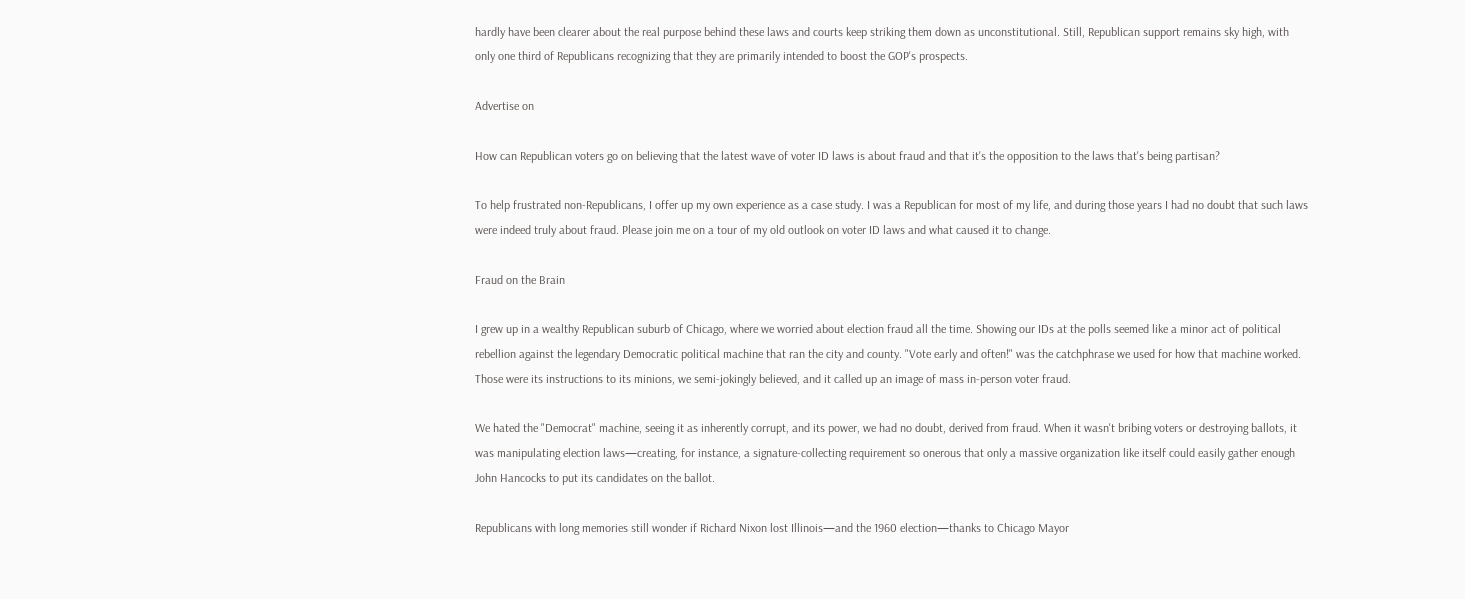hardly have been clearer about the real purpose behind these laws and courts keep striking them down as unconstitutional. Still, Republican support remains sky high, with only one third of Republicans recognizing that they are primarily intended to boost the GOP's prospects.

Advertise on

How can Republican voters go on believing that the latest wave of voter ID laws is about fraud and that it's the opposition to the laws that's being partisan?

To help frustrated non-Republicans, I offer up my own experience as a case study. I was a Republican for most of my life, and during those years I had no doubt that such laws were indeed truly about fraud. Please join me on a tour of my old outlook on voter ID laws and what caused it to change.

Fraud on the Brain

I grew up in a wealthy Republican suburb of Chicago, where we worried about election fraud all the time. Showing our IDs at the polls seemed like a minor act of political rebellion against the legendary Democratic political machine that ran the city and county. "Vote early and often!" was the catchphrase we used for how that machine worked. Those were its instructions to its minions, we semi-jokingly believed, and it called up an image of mass in-person voter fraud.

We hated the "Democrat" machine, seeing it as inherently corrupt, and its power, we had no doubt, derived from fraud. When it wasn't bribing voters or destroying ballots, it was manipulating election laws—creating, for instance, a signature-collecting requirement so onerous that only a massive organization like itself could easily gather enough John Hancocks to put its candidates on the ballot.

Republicans with long memories still wonder if Richard Nixon lost Illinois—and the 1960 election—thanks to Chicago Mayor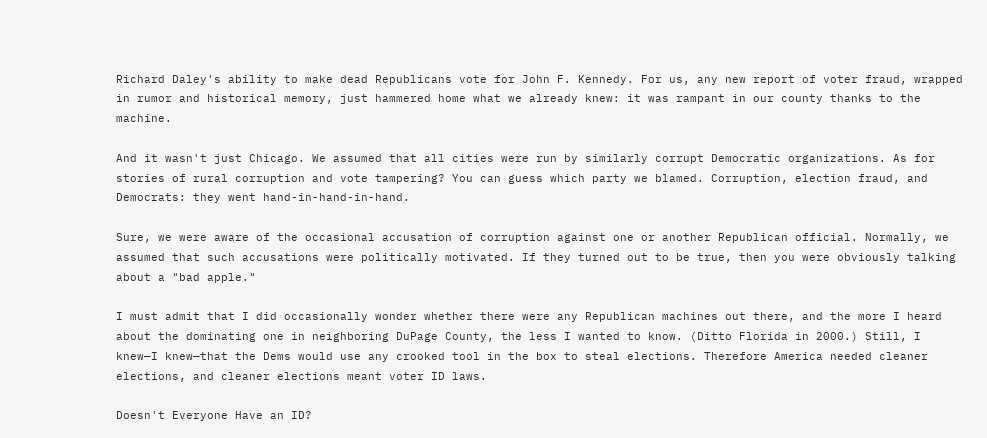Richard Daley's ability to make dead Republicans vote for John F. Kennedy. For us, any new report of voter fraud, wrapped in rumor and historical memory, just hammered home what we already knew: it was rampant in our county thanks to the machine.

And it wasn't just Chicago. We assumed that all cities were run by similarly corrupt Democratic organizations. As for stories of rural corruption and vote tampering? You can guess which party we blamed. Corruption, election fraud, and Democrats: they went hand-in-hand-in-hand.

Sure, we were aware of the occasional accusation of corruption against one or another Republican official. Normally, we assumed that such accusations were politically motivated. If they turned out to be true, then you were obviously talking about a "bad apple."

I must admit that I did occasionally wonder whether there were any Republican machines out there, and the more I heard about the dominating one in neighboring DuPage County, the less I wanted to know. (Ditto Florida in 2000.) Still, I knew—I knew—that the Dems would use any crooked tool in the box to steal elections. Therefore America needed cleaner elections, and cleaner elections meant voter ID laws.

Doesn't Everyone Have an ID?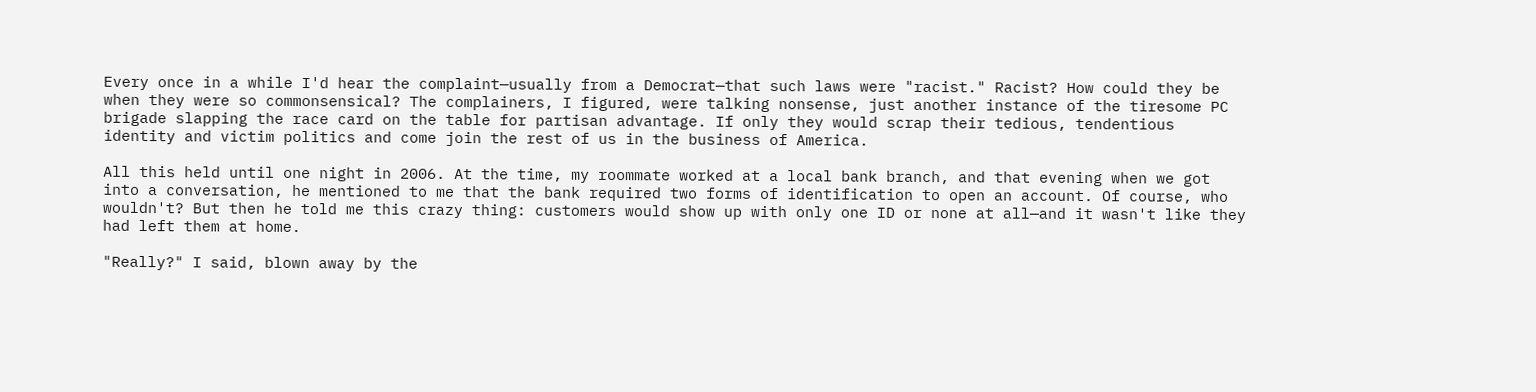Every once in a while I'd hear the complaint—usually from a Democrat—that such laws were "racist." Racist? How could they be when they were so commonsensical? The complainers, I figured, were talking nonsense, just another instance of the tiresome PC brigade slapping the race card on the table for partisan advantage. If only they would scrap their tedious, tendentious identity and victim politics and come join the rest of us in the business of America.

All this held until one night in 2006. At the time, my roommate worked at a local bank branch, and that evening when we got into a conversation, he mentioned to me that the bank required two forms of identification to open an account. Of course, who wouldn't? But then he told me this crazy thing: customers would show up with only one ID or none at all—and it wasn't like they had left them at home.

"Really?" I said, blown away by the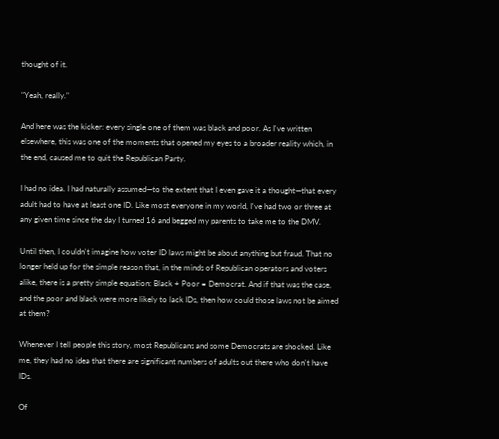thought of it.

"Yeah, really."

And here was the kicker: every single one of them was black and poor. As I've written elsewhere, this was one of the moments that opened my eyes to a broader reality which, in the end, caused me to quit the Republican Party.

I had no idea. I had naturally assumed—to the extent that I even gave it a thought—that every adult had to have at least one ID. Like most everyone in my world, I've had two or three at any given time since the day I turned 16 and begged my parents to take me to the DMV.

Until then, I couldn't imagine how voter ID laws might be about anything but fraud. That no longer held up for the simple reason that, in the minds of Republican operators and voters alike, there is a pretty simple equation: Black + Poor = Democrat. And if that was the case, and the poor and black were more likely to lack IDs, then how could those laws not be aimed at them?

Whenever I tell people this story, most Republicans and some Democrats are shocked. Like me, they had no idea that there are significant numbers of adults out there who don't have IDs.

Of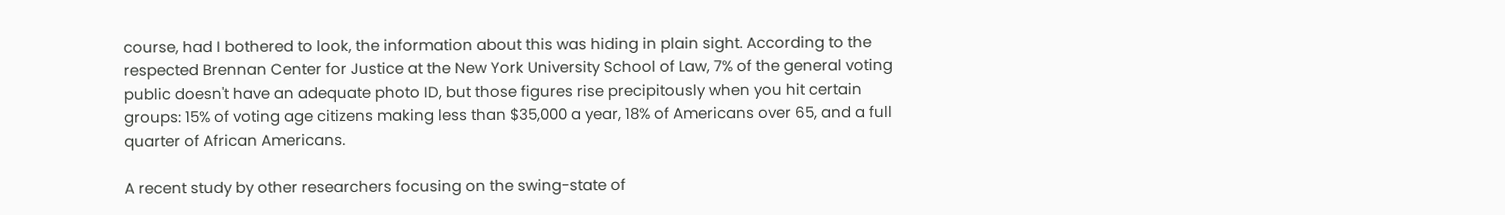course, had I bothered to look, the information about this was hiding in plain sight. According to the respected Brennan Center for Justice at the New York University School of Law, 7% of the general voting public doesn't have an adequate photo ID, but those figures rise precipitously when you hit certain groups: 15% of voting age citizens making less than $35,000 a year, 18% of Americans over 65, and a full quarter of African Americans.

A recent study by other researchers focusing on the swing-state of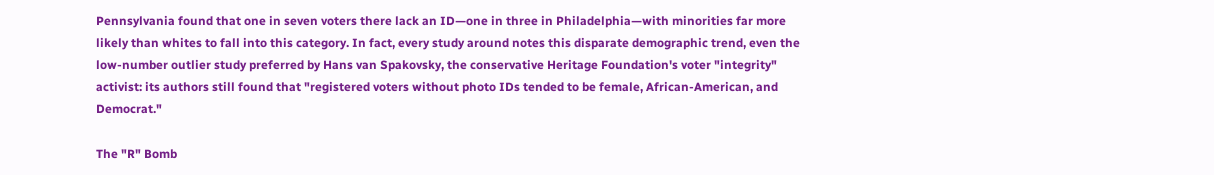Pennsylvania found that one in seven voters there lack an ID—one in three in Philadelphia—with minorities far more likely than whites to fall into this category. In fact, every study around notes this disparate demographic trend, even the low-number outlier study preferred by Hans van Spakovsky, the conservative Heritage Foundation's voter "integrity" activist: its authors still found that "registered voters without photo IDs tended to be female, African-American, and Democrat."

The "R" Bomb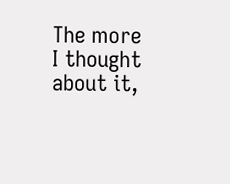The more I thought about it,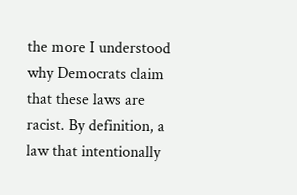the more I understood why Democrats claim that these laws are racist. By definition, a law that intentionally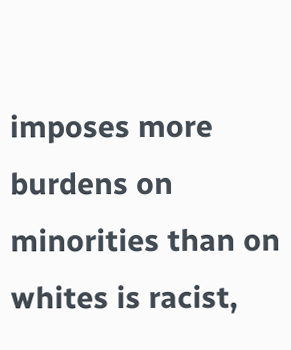imposes more burdens on minorities than on whites is racist,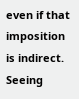even if that imposition is indirect. Seeing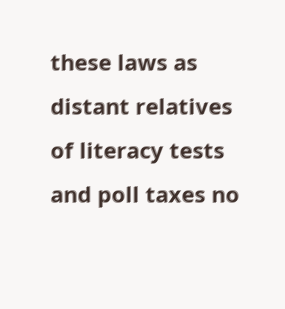these laws as distant relatives of literacy tests and poll taxes no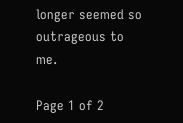longer seemed so outrageous to me.

Page 1 of 2